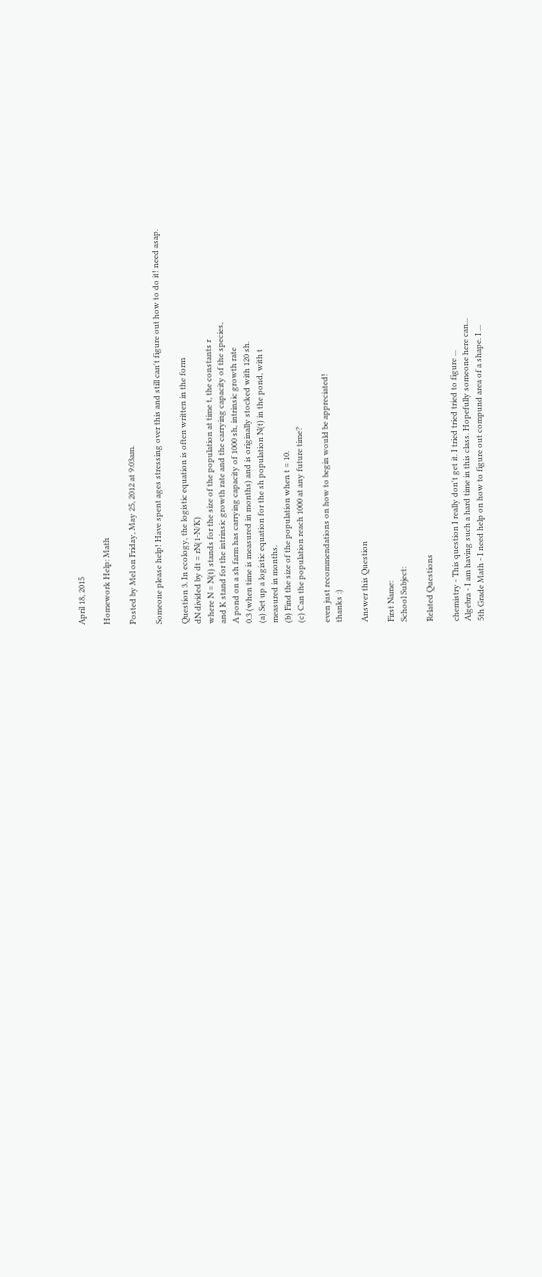April 18, 2015

Homework Help: Math

Posted by Mel on Friday, May 25, 2012 at 9:03am.

Someone please help! Have spent ages stressing over this and still can't figure out how to do it! need asap.

Question 3. In ecology, the logistic equation is often written in the form
dN divided by dt = rN(1-N/K)
where N = N(t) stands for the size of the population at time t, the constants r
and K stand for the intrinsic growth rate and the carrying capacity of the species,
A pond on a sh farm has carrying capacity of 1000 sh, intrinsic growth rate
0.3 (when time is measured in months) and is originally stocked with 120 sh.
(a) Set up a logistic equation for the sh population N(t) in the pond, with t
measured in months.
(b) Find the size of the population when t = 10.
(c) Can the population reach 1000 at any future time?

even just recommendations on how to begin would be appreciated!
thanks :)

Answer this Question

First Name:
School Subject:

Related Questions

chemistry - This question I really don't get it. I tried tried tried to figure ...
Algebra - I am having such a hard time in this class. Hopefully someone here can...
5th Grade Math - I need help on how to figure out compund area of a shape. I ...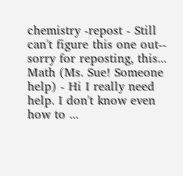chemistry -repost - Still can't figure this one out-- sorry for reposting, this...
Math (Ms. Sue! Someone help) - Hi I really need help. I don't know even how to ...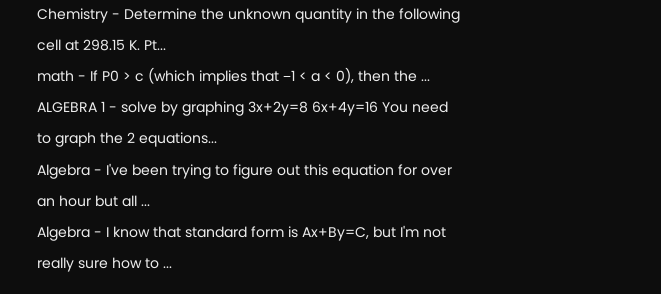Chemistry - Determine the unknown quantity in the following cell at 298.15 K. Pt...
math - If P0 > c (which implies that −1 < a < 0), then the ...
ALGEBRA 1 - solve by graphing 3x+2y=8 6x+4y=16 You need to graph the 2 equations...
Algebra - I've been trying to figure out this equation for over an hour but all ...
Algebra - I know that standard form is Ax+By=C, but I'm not really sure how to ...